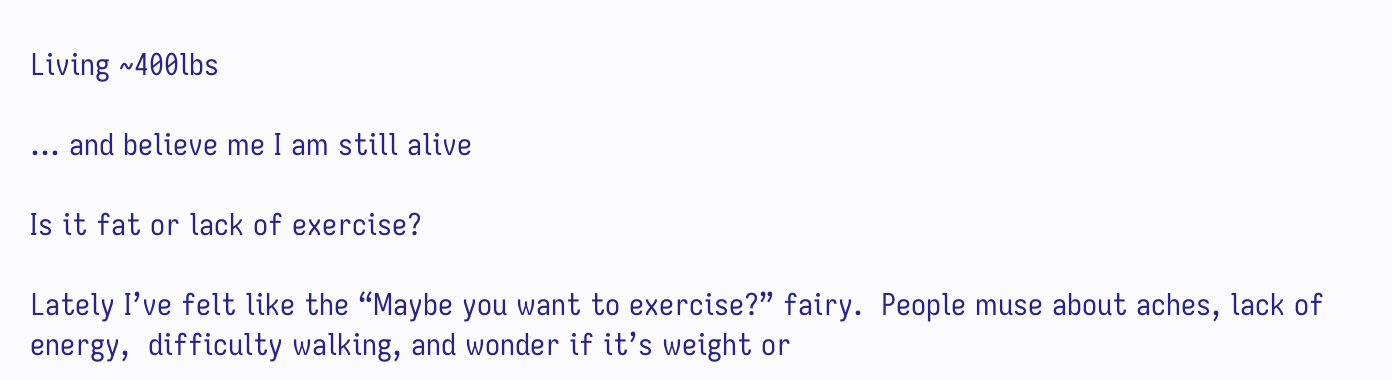Living ~400lbs

… and believe me I am still alive

Is it fat or lack of exercise?

Lately I’ve felt like the “Maybe you want to exercise?” fairy.  People muse about aches, lack of energy,  difficulty walking, and wonder if it’s weight or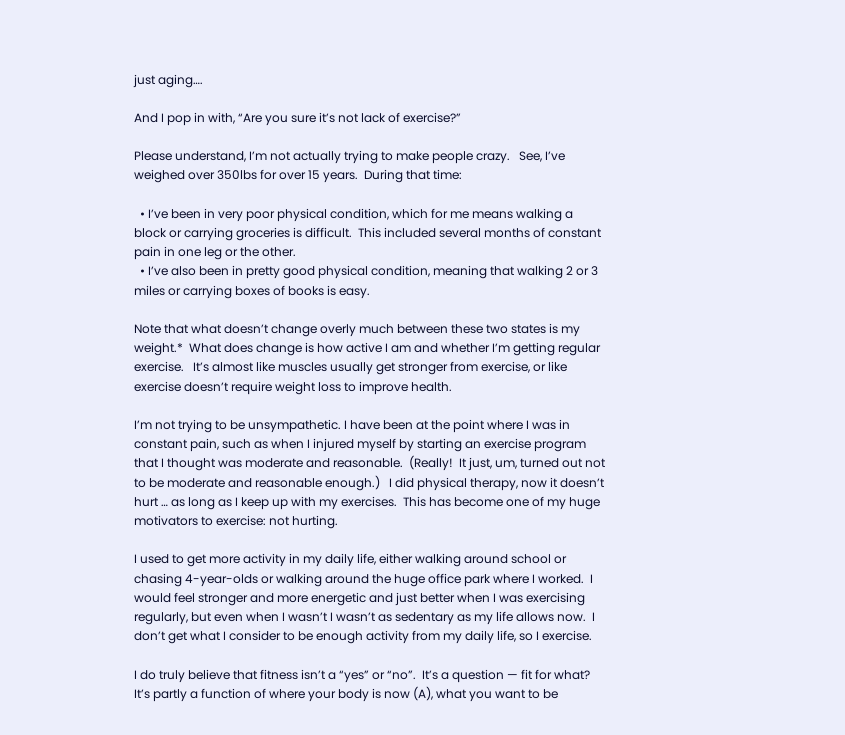just aging….

And I pop in with, “Are you sure it’s not lack of exercise?”

Please understand, I’m not actually trying to make people crazy.   See, I’ve weighed over 350lbs for over 15 years.  During that time:

  • I’ve been in very poor physical condition, which for me means walking a block or carrying groceries is difficult.  This included several months of constant pain in one leg or the other.
  • I’ve also been in pretty good physical condition, meaning that walking 2 or 3 miles or carrying boxes of books is easy.

Note that what doesn’t change overly much between these two states is my weight.*  What does change is how active I am and whether I’m getting regular exercise.   It’s almost like muscles usually get stronger from exercise, or like exercise doesn’t require weight loss to improve health.

I’m not trying to be unsympathetic. I have been at the point where I was in constant pain, such as when I injured myself by starting an exercise program that I thought was moderate and reasonable.  (Really!  It just, um, turned out not to be moderate and reasonable enough.)   I did physical therapy, now it doesn’t hurt … as long as I keep up with my exercises.  This has become one of my huge motivators to exercise: not hurting.

I used to get more activity in my daily life, either walking around school or chasing 4-year-olds or walking around the huge office park where I worked.  I would feel stronger and more energetic and just better when I was exercising regularly, but even when I wasn’t I wasn’t as sedentary as my life allows now.  I don’t get what I consider to be enough activity from my daily life, so I exercise.

I do truly believe that fitness isn’t a “yes” or “no”.  It’s a question — fit for what? It’s partly a function of where your body is now (A), what you want to be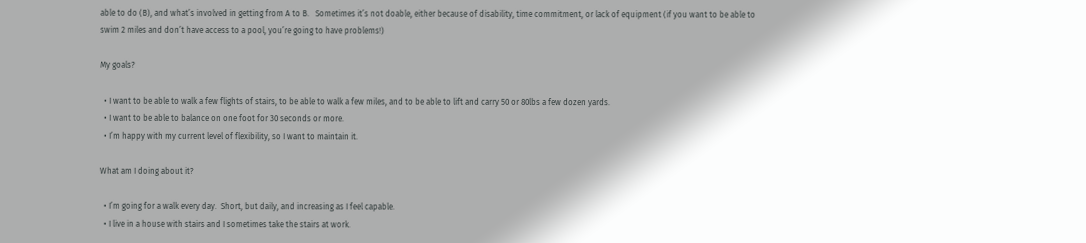able to do (B), and what’s involved in getting from A to B.   Sometimes it’s not doable, either because of disability, time commitment, or lack of equipment (if you want to be able to swim 2 miles and don’t have access to a pool, you’re going to have problems!)

My goals?

  • I want to be able to walk a few flights of stairs, to be able to walk a few miles, and to be able to lift and carry 50 or 80lbs a few dozen yards.
  • I want to be able to balance on one foot for 30 seconds or more.
  • I’m happy with my current level of flexibility, so I want to maintain it.

What am I doing about it?

  • I’m going for a walk every day.  Short, but daily, and increasing as I feel capable.
  • I live in a house with stairs and I sometimes take the stairs at work.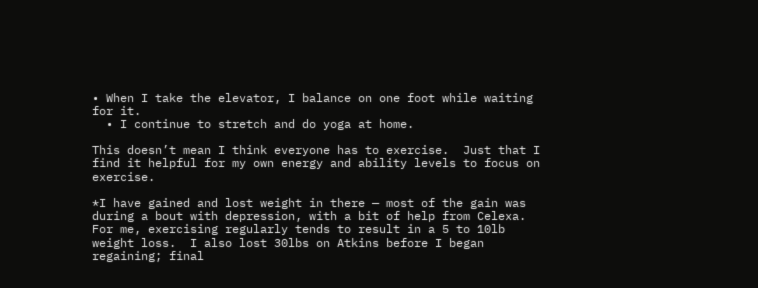• When I take the elevator, I balance on one foot while waiting for it.
  • I continue to stretch and do yoga at home.

This doesn’t mean I think everyone has to exercise.  Just that I find it helpful for my own energy and ability levels to focus on exercise.

*I have gained and lost weight in there — most of the gain was during a bout with depression, with a bit of help from Celexa.  For me, exercising regularly tends to result in a 5 to 10lb weight loss.  I also lost 30lbs on Atkins before I began regaining; final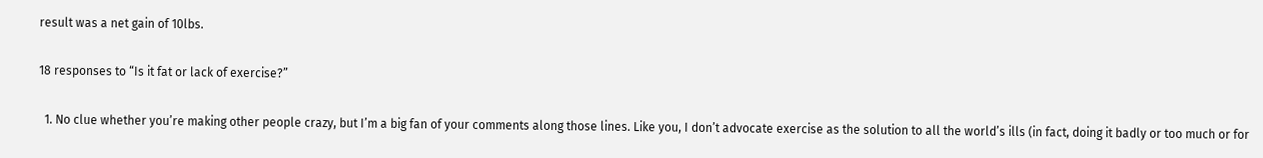result was a net gain of 10lbs.

18 responses to “Is it fat or lack of exercise?”

  1. No clue whether you’re making other people crazy, but I’m a big fan of your comments along those lines. Like you, I don’t advocate exercise as the solution to all the world’s ills (in fact, doing it badly or too much or for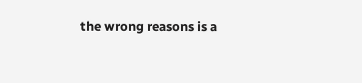the wrong reasons is a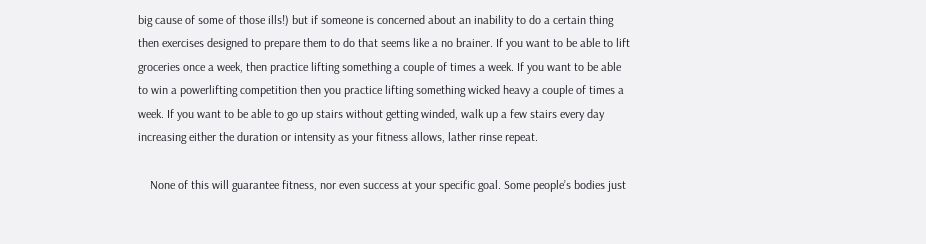big cause of some of those ills!) but if someone is concerned about an inability to do a certain thing then exercises designed to prepare them to do that seems like a no brainer. If you want to be able to lift groceries once a week, then practice lifting something a couple of times a week. If you want to be able to win a powerlifting competition then you practice lifting something wicked heavy a couple of times a week. If you want to be able to go up stairs without getting winded, walk up a few stairs every day increasing either the duration or intensity as your fitness allows, lather rinse repeat.

    None of this will guarantee fitness, nor even success at your specific goal. Some people’s bodies just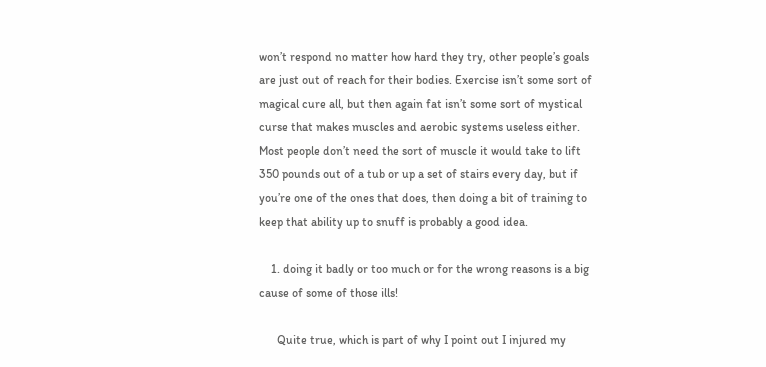won’t respond no matter how hard they try, other people’s goals are just out of reach for their bodies. Exercise isn’t some sort of magical cure all, but then again fat isn’t some sort of mystical curse that makes muscles and aerobic systems useless either. Most people don’t need the sort of muscle it would take to lift 350 pounds out of a tub or up a set of stairs every day, but if you’re one of the ones that does, then doing a bit of training to keep that ability up to snuff is probably a good idea.

    1. doing it badly or too much or for the wrong reasons is a big cause of some of those ills!

      Quite true, which is part of why I point out I injured my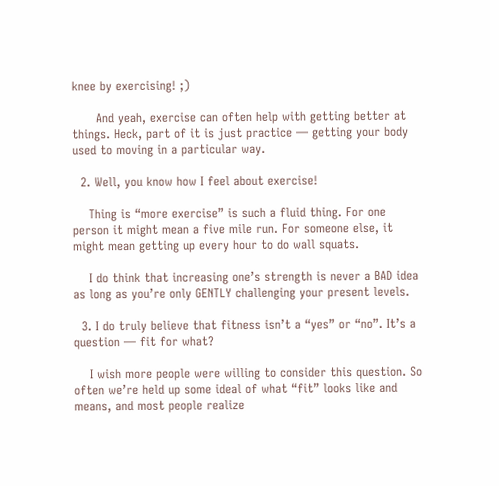knee by exercising! ;)

      And yeah, exercise can often help with getting better at things. Heck, part of it is just practice — getting your body used to moving in a particular way.

  2. Well, you know how I feel about exercise!

    Thing is “more exercise” is such a fluid thing. For one person it might mean a five mile run. For someone else, it might mean getting up every hour to do wall squats.

    I do think that increasing one’s strength is never a BAD idea as long as you’re only GENTLY challenging your present levels.

  3. I do truly believe that fitness isn’t a “yes” or “no”. It’s a question — fit for what?

    I wish more people were willing to consider this question. So often we’re held up some ideal of what “fit” looks like and means, and most people realize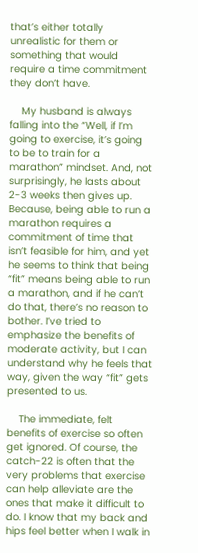that’s either totally unrealistic for them or something that would require a time commitment they don’t have.

    My husband is always falling into the “Well, if I’m going to exercise, it’s going to be to train for a marathon” mindset. And, not surprisingly, he lasts about 2-3 weeks then gives up. Because, being able to run a marathon requires a commitment of time that isn’t feasible for him, and yet he seems to think that being “fit” means being able to run a marathon, and if he can’t do that, there’s no reason to bother. I’ve tried to emphasize the benefits of moderate activity, but I can understand why he feels that way, given the way “fit” gets presented to us.

    The immediate, felt benefits of exercise so often get ignored. Of course, the catch-22 is often that the very problems that exercise can help alleviate are the ones that make it difficult to do. I know that my back and hips feel better when I walk in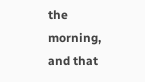the morning, and that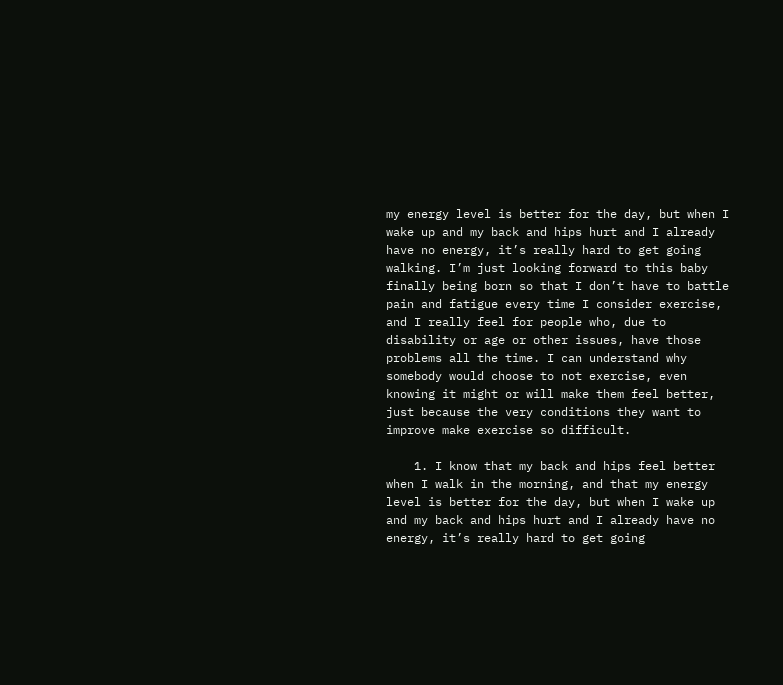my energy level is better for the day, but when I wake up and my back and hips hurt and I already have no energy, it’s really hard to get going walking. I’m just looking forward to this baby finally being born so that I don’t have to battle pain and fatigue every time I consider exercise, and I really feel for people who, due to disability or age or other issues, have those problems all the time. I can understand why somebody would choose to not exercise, even knowing it might or will make them feel better, just because the very conditions they want to improve make exercise so difficult.

    1. I know that my back and hips feel better when I walk in the morning, and that my energy level is better for the day, but when I wake up and my back and hips hurt and I already have no energy, it’s really hard to get going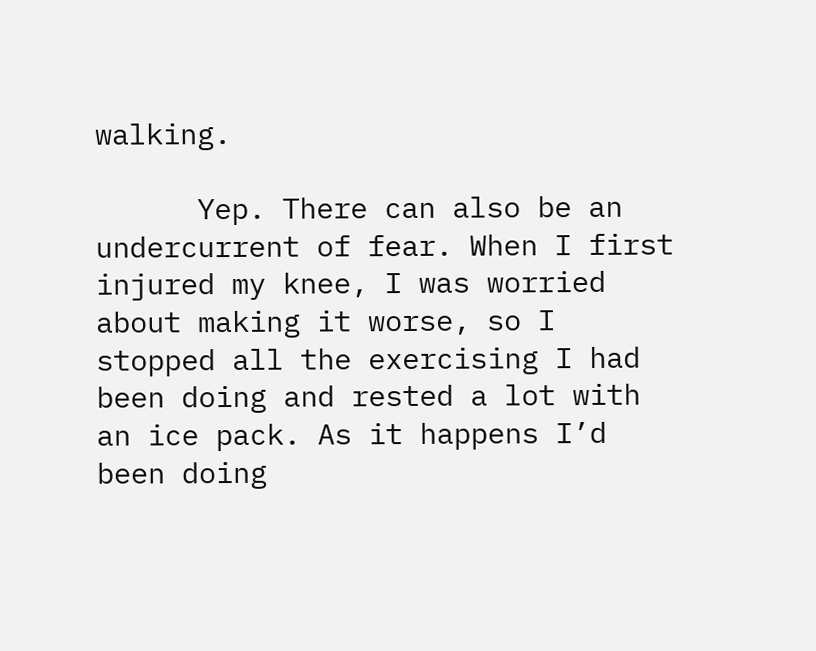walking.

      Yep. There can also be an undercurrent of fear. When I first injured my knee, I was worried about making it worse, so I stopped all the exercising I had been doing and rested a lot with an ice pack. As it happens I’d been doing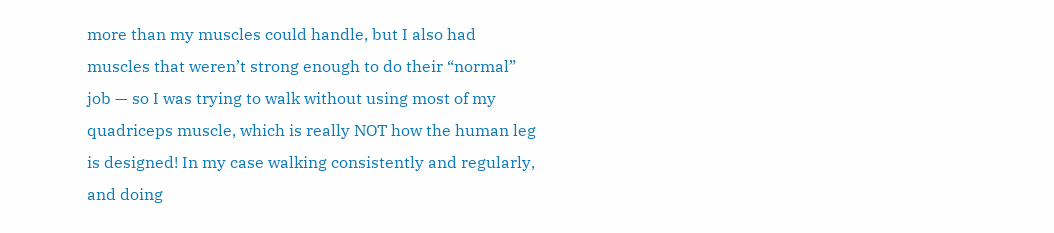more than my muscles could handle, but I also had muscles that weren’t strong enough to do their “normal” job — so I was trying to walk without using most of my quadriceps muscle, which is really NOT how the human leg is designed! In my case walking consistently and regularly, and doing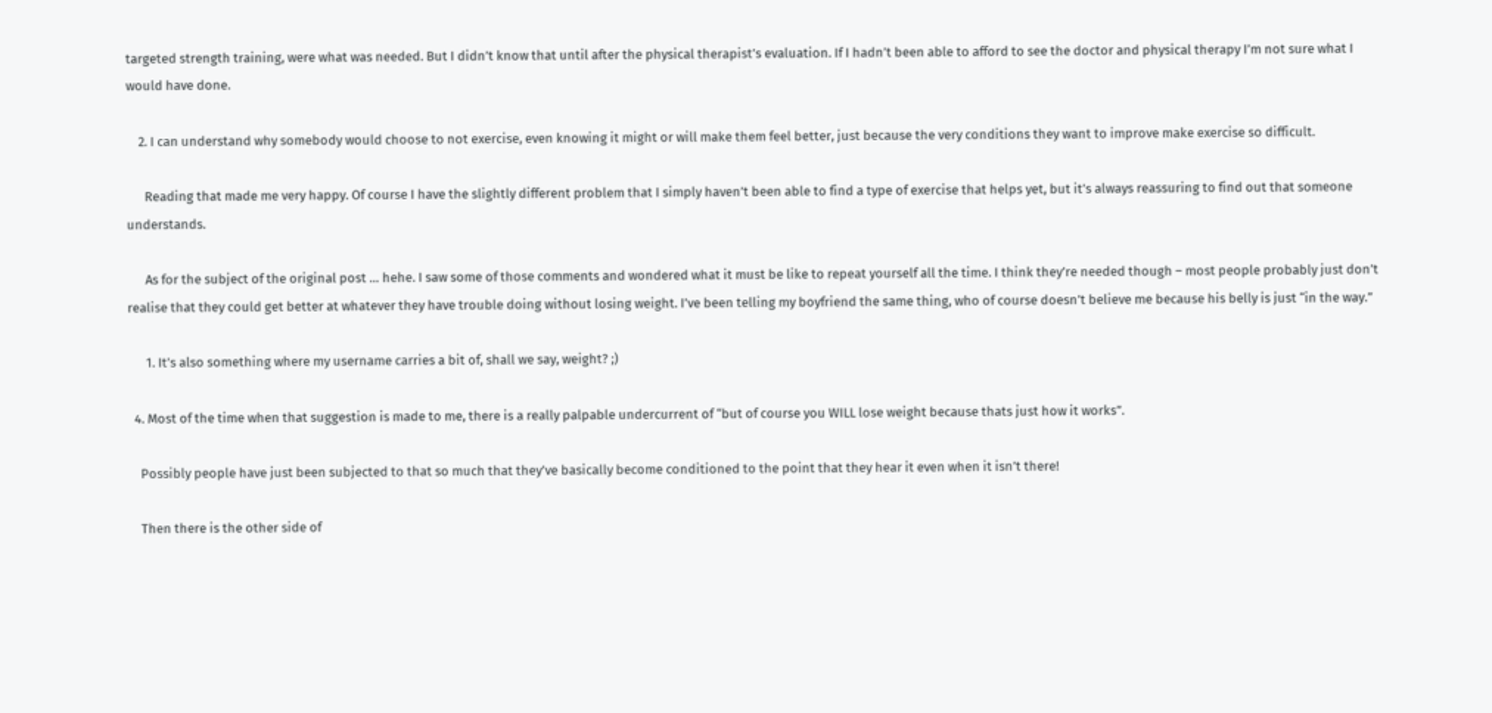targeted strength training, were what was needed. But I didn’t know that until after the physical therapist’s evaluation. If I hadn’t been able to afford to see the doctor and physical therapy I’m not sure what I would have done.

    2. I can understand why somebody would choose to not exercise, even knowing it might or will make them feel better, just because the very conditions they want to improve make exercise so difficult.

      Reading that made me very happy. Of course I have the slightly different problem that I simply haven’t been able to find a type of exercise that helps yet, but it’s always reassuring to find out that someone understands.

      As for the subject of the original post … hehe. I saw some of those comments and wondered what it must be like to repeat yourself all the time. I think they’re needed though – most people probably just don’t realise that they could get better at whatever they have trouble doing without losing weight. I’ve been telling my boyfriend the same thing, who of course doesn’t believe me because his belly is just “in the way.”

      1. It’s also something where my username carries a bit of, shall we say, weight? ;)

  4. Most of the time when that suggestion is made to me, there is a really palpable undercurrent of “but of course you WILL lose weight because thats just how it works”.

    Possibly people have just been subjected to that so much that they’ve basically become conditioned to the point that they hear it even when it isn’t there!

    Then there is the other side of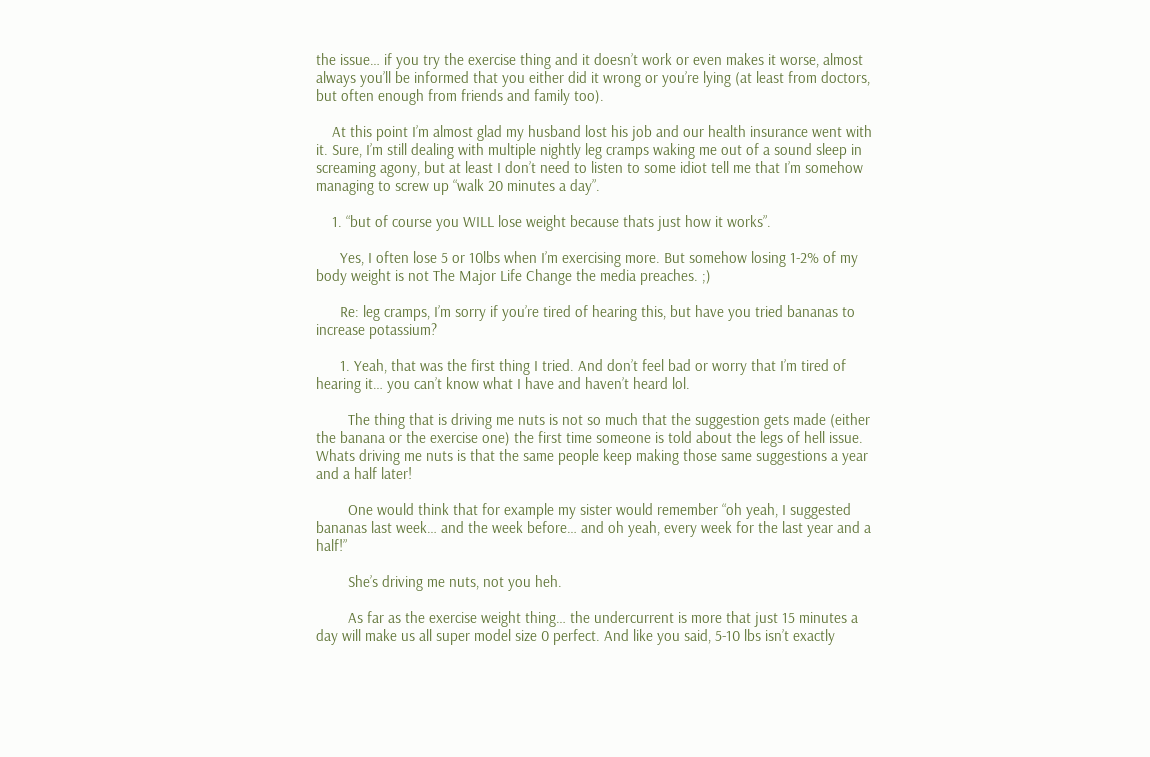the issue… if you try the exercise thing and it doesn’t work or even makes it worse, almost always you’ll be informed that you either did it wrong or you’re lying (at least from doctors, but often enough from friends and family too).

    At this point I’m almost glad my husband lost his job and our health insurance went with it. Sure, I’m still dealing with multiple nightly leg cramps waking me out of a sound sleep in screaming agony, but at least I don’t need to listen to some idiot tell me that I’m somehow managing to screw up “walk 20 minutes a day”.

    1. “but of course you WILL lose weight because thats just how it works”.

      Yes, I often lose 5 or 10lbs when I’m exercising more. But somehow losing 1-2% of my body weight is not The Major Life Change the media preaches. ;)

      Re: leg cramps, I’m sorry if you’re tired of hearing this, but have you tried bananas to increase potassium?

      1. Yeah, that was the first thing I tried. And don’t feel bad or worry that I’m tired of hearing it… you can’t know what I have and haven’t heard lol.

        The thing that is driving me nuts is not so much that the suggestion gets made (either the banana or the exercise one) the first time someone is told about the legs of hell issue. Whats driving me nuts is that the same people keep making those same suggestions a year and a half later!

        One would think that for example my sister would remember “oh yeah, I suggested bananas last week… and the week before… and oh yeah, every week for the last year and a half!”

        She’s driving me nuts, not you heh.

        As far as the exercise weight thing… the undercurrent is more that just 15 minutes a day will make us all super model size 0 perfect. And like you said, 5-10 lbs isn’t exactly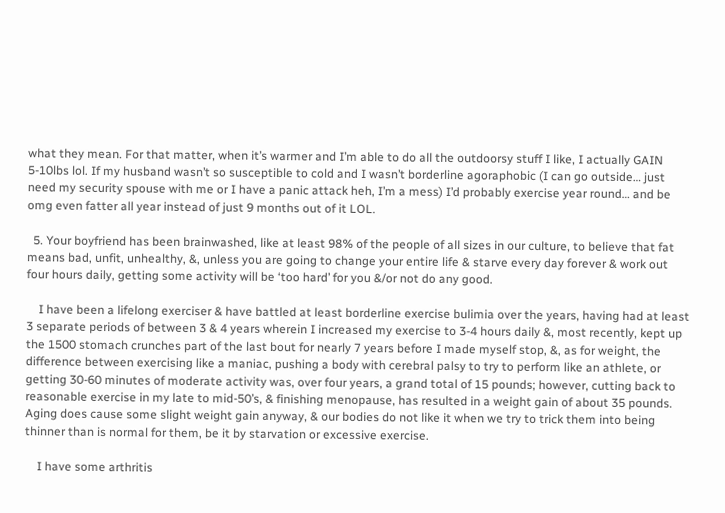what they mean. For that matter, when it’s warmer and I’m able to do all the outdoorsy stuff I like, I actually GAIN 5-10lbs lol. If my husband wasn’t so susceptible to cold and I wasn’t borderline agoraphobic (I can go outside… just need my security spouse with me or I have a panic attack heh, I’m a mess) I’d probably exercise year round… and be omg even fatter all year instead of just 9 months out of it LOL.

  5. Your boyfriend has been brainwashed, like at least 98% of the people of all sizes in our culture, to believe that fat means bad, unfit, unhealthy, &, unless you are going to change your entire life & starve every day forever & work out four hours daily, getting some activity will be ‘too hard’ for you &/or not do any good.

    I have been a lifelong exerciser & have battled at least borderline exercise bulimia over the years, having had at least 3 separate periods of between 3 & 4 years wherein I increased my exercise to 3-4 hours daily &, most recently, kept up the 1500 stomach crunches part of the last bout for nearly 7 years before I made myself stop, &, as for weight, the difference between exercising like a maniac, pushing a body with cerebral palsy to try to perform like an athlete, or getting 30-60 minutes of moderate activity was, over four years, a grand total of 15 pounds; however, cutting back to reasonable exercise in my late to mid-50’s, & finishing menopause, has resulted in a weight gain of about 35 pounds. Aging does cause some slight weight gain anyway, & our bodies do not like it when we try to trick them into being thinner than is normal for them, be it by starvation or excessive exercise.

    I have some arthritis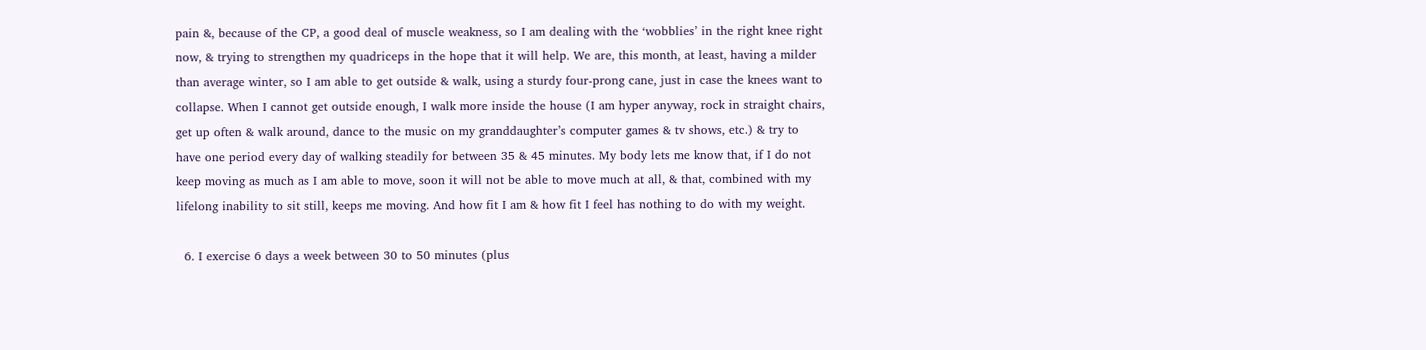pain &, because of the CP, a good deal of muscle weakness, so I am dealing with the ‘wobblies’ in the right knee right now, & trying to strengthen my quadriceps in the hope that it will help. We are, this month, at least, having a milder than average winter, so I am able to get outside & walk, using a sturdy four-prong cane, just in case the knees want to collapse. When I cannot get outside enough, I walk more inside the house (I am hyper anyway, rock in straight chairs, get up often & walk around, dance to the music on my granddaughter’s computer games & tv shows, etc.) & try to have one period every day of walking steadily for between 35 & 45 minutes. My body lets me know that, if I do not keep moving as much as I am able to move, soon it will not be able to move much at all, & that, combined with my lifelong inability to sit still, keeps me moving. And how fit I am & how fit I feel has nothing to do with my weight.

  6. I exercise 6 days a week between 30 to 50 minutes (plus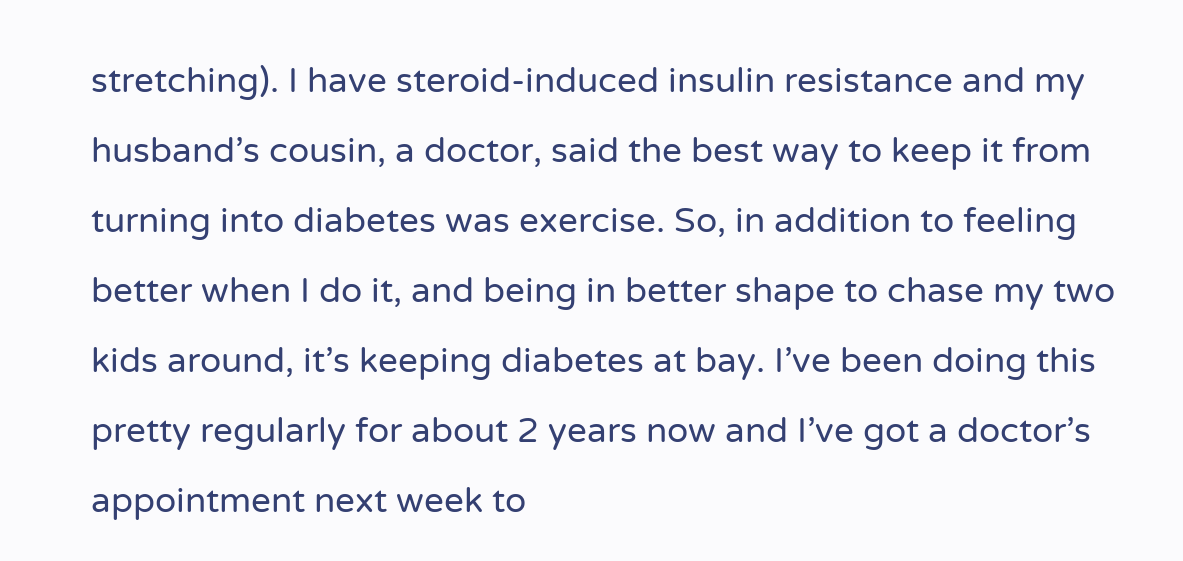stretching). I have steroid-induced insulin resistance and my husband’s cousin, a doctor, said the best way to keep it from turning into diabetes was exercise. So, in addition to feeling better when I do it, and being in better shape to chase my two kids around, it’s keeping diabetes at bay. I’ve been doing this pretty regularly for about 2 years now and I’ve got a doctor’s appointment next week to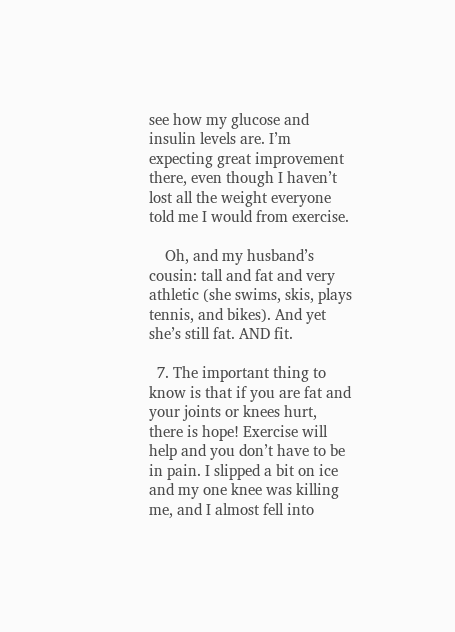see how my glucose and insulin levels are. I’m expecting great improvement there, even though I haven’t lost all the weight everyone told me I would from exercise.

    Oh, and my husband’s cousin: tall and fat and very athletic (she swims, skis, plays tennis, and bikes). And yet she’s still fat. AND fit.

  7. The important thing to know is that if you are fat and your joints or knees hurt, there is hope! Exercise will help and you don’t have to be in pain. I slipped a bit on ice and my one knee was killing me, and I almost fell into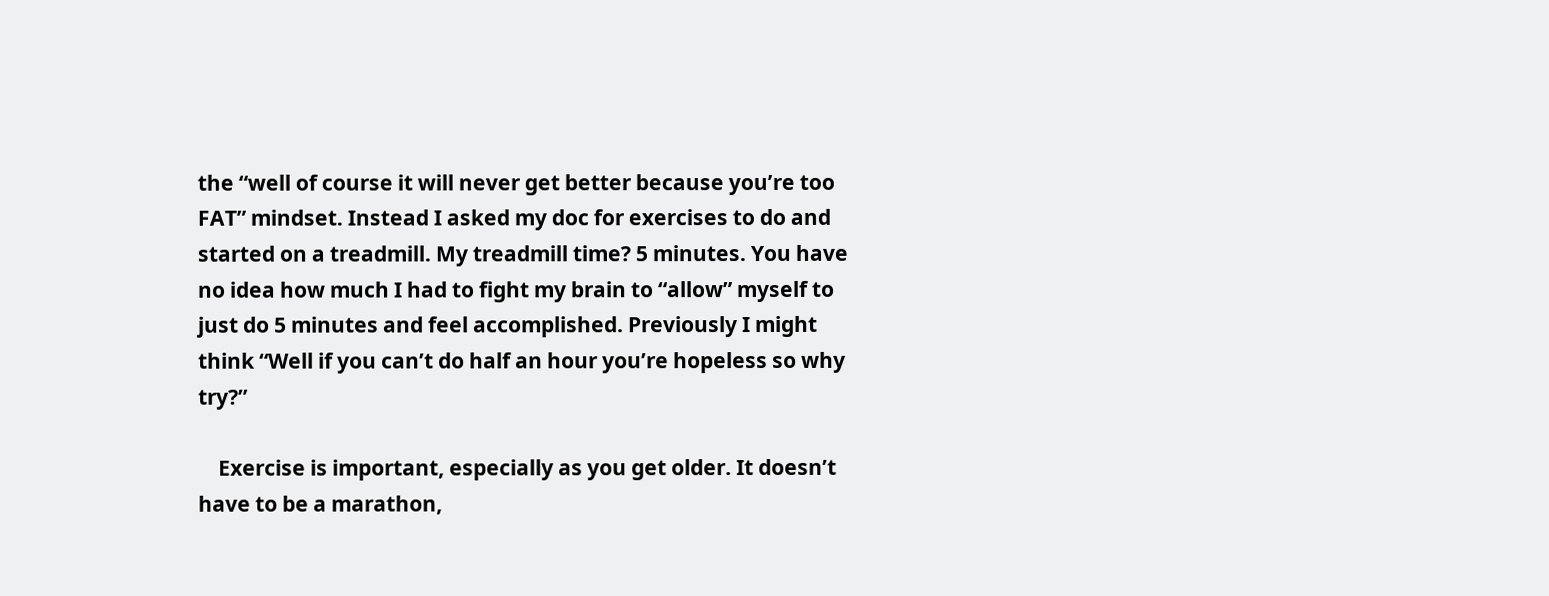the “well of course it will never get better because you’re too FAT” mindset. Instead I asked my doc for exercises to do and started on a treadmill. My treadmill time? 5 minutes. You have no idea how much I had to fight my brain to “allow” myself to just do 5 minutes and feel accomplished. Previously I might think “Well if you can’t do half an hour you’re hopeless so why try?”

    Exercise is important, especially as you get older. It doesn’t have to be a marathon,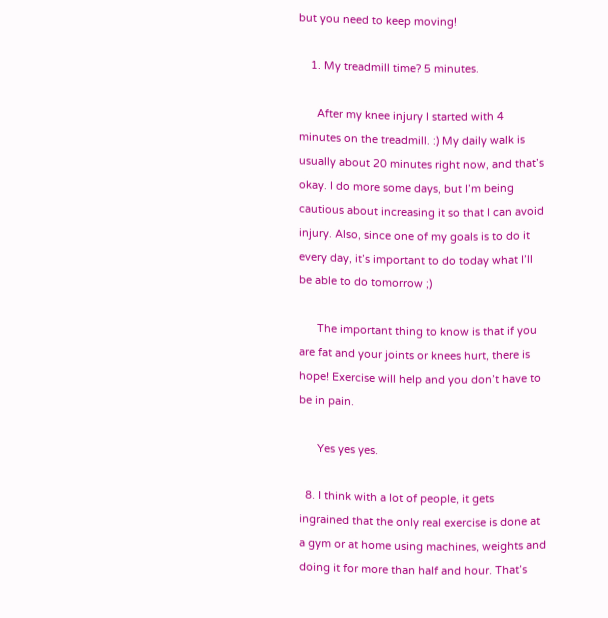but you need to keep moving!

    1. My treadmill time? 5 minutes.

      After my knee injury I started with 4 minutes on the treadmill. :) My daily walk is usually about 20 minutes right now, and that’s okay. I do more some days, but I’m being cautious about increasing it so that I can avoid injury. Also, since one of my goals is to do it every day, it’s important to do today what I’ll be able to do tomorrow ;)

      The important thing to know is that if you are fat and your joints or knees hurt, there is hope! Exercise will help and you don’t have to be in pain.

      Yes yes yes.

  8. I think with a lot of people, it gets ingrained that the only real exercise is done at a gym or at home using machines, weights and doing it for more than half and hour. That’s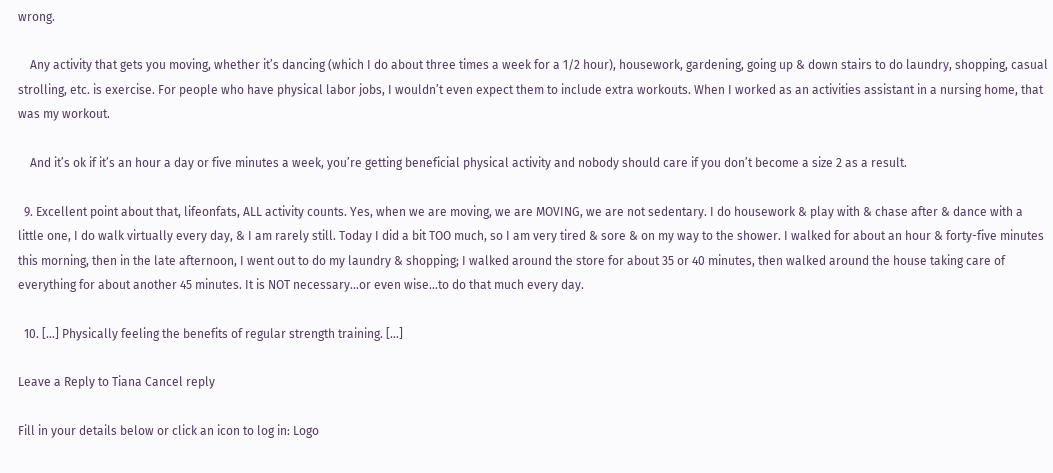wrong.

    Any activity that gets you moving, whether it’s dancing (which I do about three times a week for a 1/2 hour), housework, gardening, going up & down stairs to do laundry, shopping, casual strolling, etc. is exercise. For people who have physical labor jobs, I wouldn’t even expect them to include extra workouts. When I worked as an activities assistant in a nursing home, that was my workout.

    And it’s ok if it’s an hour a day or five minutes a week, you’re getting beneficial physical activity and nobody should care if you don’t become a size 2 as a result.

  9. Excellent point about that, lifeonfats, ALL activity counts. Yes, when we are moving, we are MOVING, we are not sedentary. I do housework & play with & chase after & dance with a little one, I do walk virtually every day, & I am rarely still. Today I did a bit TOO much, so I am very tired & sore & on my way to the shower. I walked for about an hour & forty-five minutes this morning, then in the late afternoon, I went out to do my laundry & shopping; I walked around the store for about 35 or 40 minutes, then walked around the house taking care of everything for about another 45 minutes. It is NOT necessary…or even wise…to do that much every day.

  10. […] Physically feeling the benefits of regular strength training. […]

Leave a Reply to Tiana Cancel reply

Fill in your details below or click an icon to log in: Logo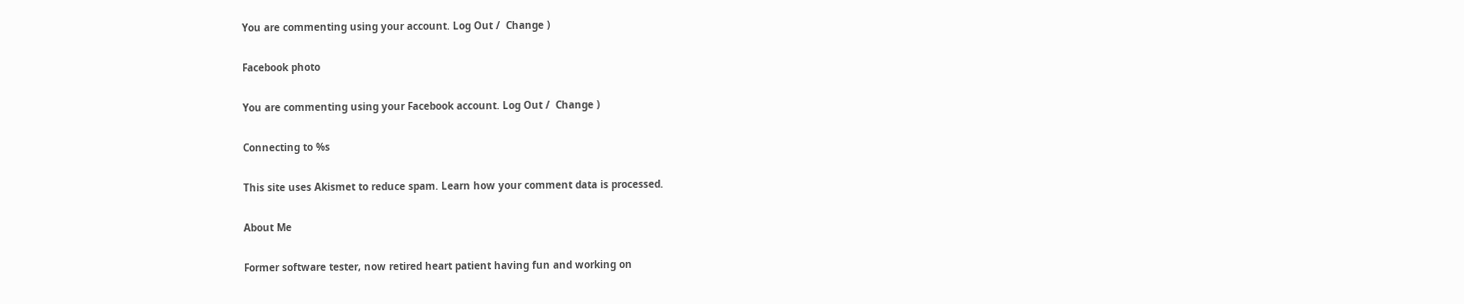You are commenting using your account. Log Out /  Change )

Facebook photo

You are commenting using your Facebook account. Log Out /  Change )

Connecting to %s

This site uses Akismet to reduce spam. Learn how your comment data is processed.

About Me

Former software tester, now retired heart patient having fun and working on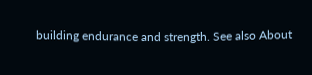building endurance and strength. See also About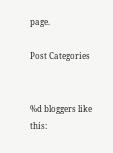page.

Post Categories


%d bloggers like this: